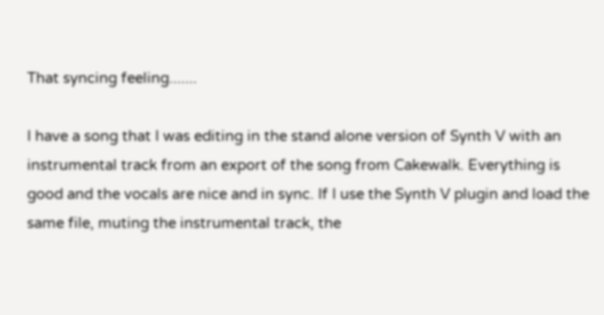That syncing feeling.......

I have a song that I was editing in the stand alone version of Synth V with an instrumental track from an export of the song from Cakewalk. Everything is good and the vocals are nice and in sync. If I use the Synth V plugin and load the same file, muting the instrumental track, the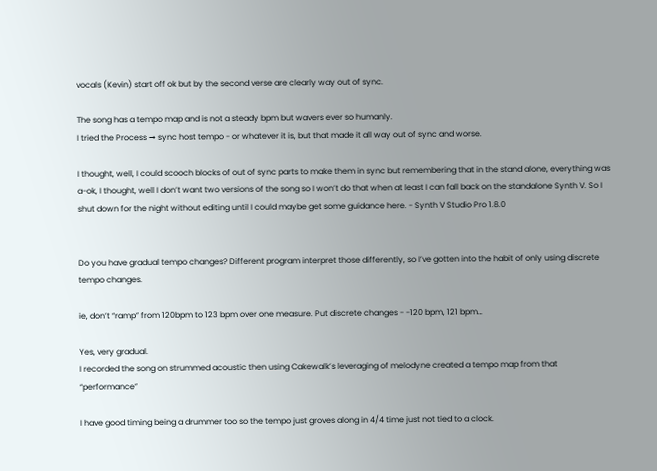vocals (Kevin) start off ok but by the second verse are clearly way out of sync.

The song has a tempo map and is not a steady bpm but wavers ever so humanly.
I tried the Process → sync host tempo - or whatever it is, but that made it all way out of sync and worse.

I thought, well, I could scooch blocks of out of sync parts to make them in sync but remembering that in the stand alone, everything was a-ok, I thought, well I don’t want two versions of the song so I won’t do that when at least I can fall back on the standalone Synth V. So I shut down for the night without editing until I could maybe get some guidance here. - Synth V Studio Pro 1.8.0


Do you have gradual tempo changes? Different program interpret those differently, so I’ve gotten into the habit of only using discrete tempo changes.

ie, don’t “ramp” from 120bpm to 123 bpm over one measure. Put discrete changes - -120 bpm, 121 bpm…

Yes, very gradual.
I recorded the song on strummed acoustic then using Cakewalk’s leveraging of melodyne created a tempo map from that “performance”

I have good timing being a drummer too so the tempo just groves along in 4/4 time just not tied to a clock.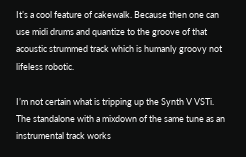It’s a cool feature of cakewalk. Because then one can use midi drums and quantize to the groove of that acoustic strummed track which is humanly groovy not lifeless robotic.

I’m not certain what is tripping up the Synth V VSTi.
The standalone with a mixdown of the same tune as an instrumental track works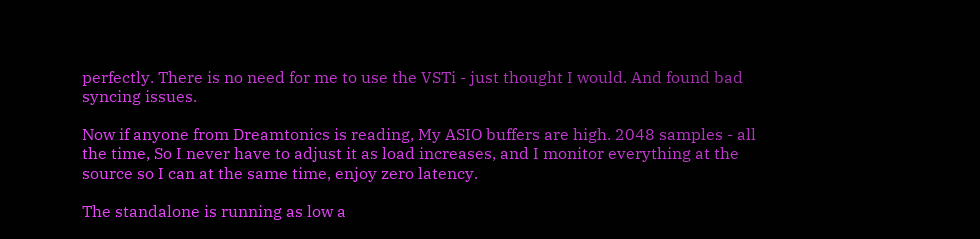perfectly. There is no need for me to use the VSTi - just thought I would. And found bad syncing issues.

Now if anyone from Dreamtonics is reading, My ASIO buffers are high. 2048 samples - all the time, So I never have to adjust it as load increases, and I monitor everything at the source so I can at the same time, enjoy zero latency.

The standalone is running as low a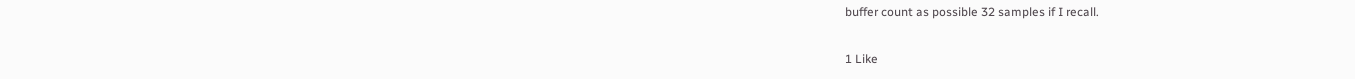buffer count as possible 32 samples if I recall.

1 Like